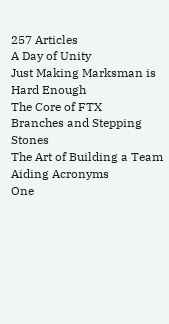257 Articles
A Day of Unity
Just Making Marksman is Hard Enough
The Core of FTX
Branches and Stepping Stones
The Art of Building a Team
Aiding Acronyms
One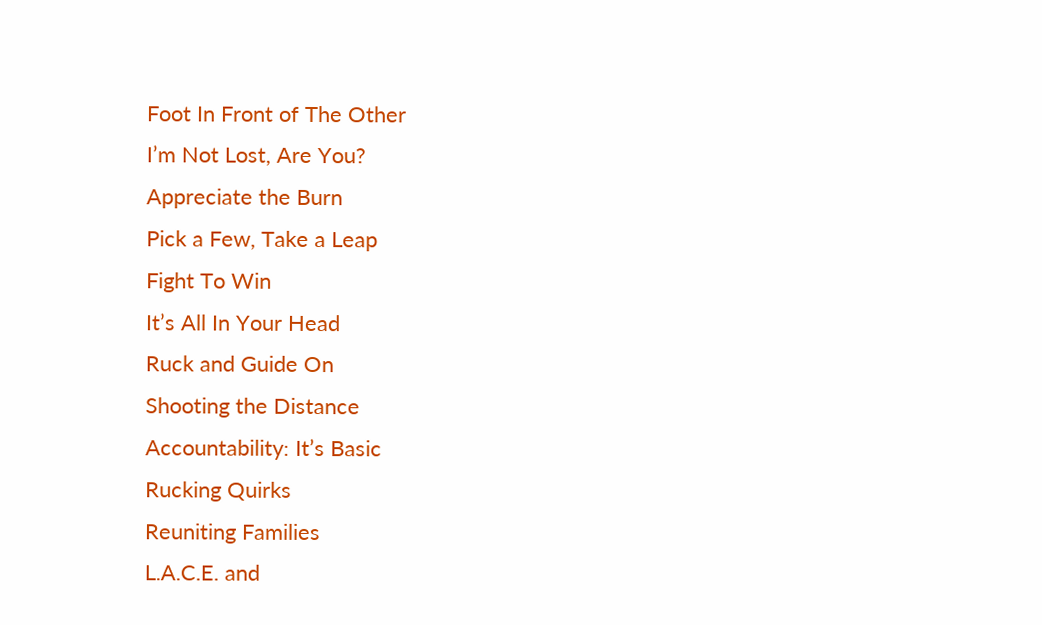Foot In Front of The Other
I’m Not Lost, Are You?
Appreciate the Burn
Pick a Few, Take a Leap
Fight To Win
It’s All In Your Head
Ruck and Guide On
Shooting the Distance
Accountability: It’s Basic
Rucking Quirks
Reuniting Families
L.A.C.E. and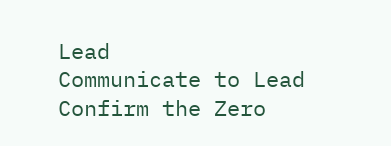Lead
Communicate to Lead
Confirm the Zero